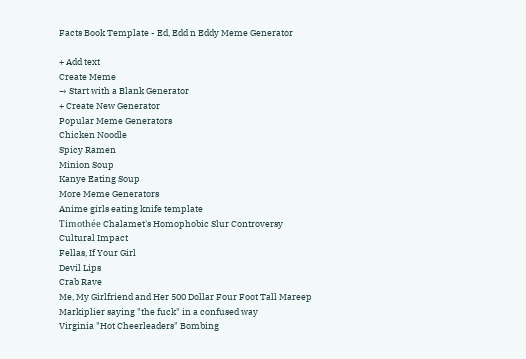Facts Book Template - Ed, Edd n Eddy Meme Generator

+ Add text
Create Meme
→ Start with a Blank Generator
+ Create New Generator
Popular Meme Generators
Chicken Noodle
Spicy Ramen
Minion Soup
Kanye Eating Soup
More Meme Generators
Anime girls eating knife template
Timothée Chalamet's Homophobic Slur Controversy
Cultural Impact
Fellas, If Your Girl
Devil Lips
Crab Rave
Me, My Girlfriend and Her 500 Dollar Four Foot Tall Mareep
Markiplier saying "the fuck" in a confused way
Virginia "Hot Cheerleaders" Bombing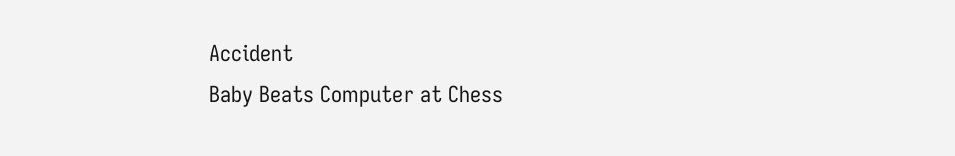Accident
Baby Beats Computer at Chess